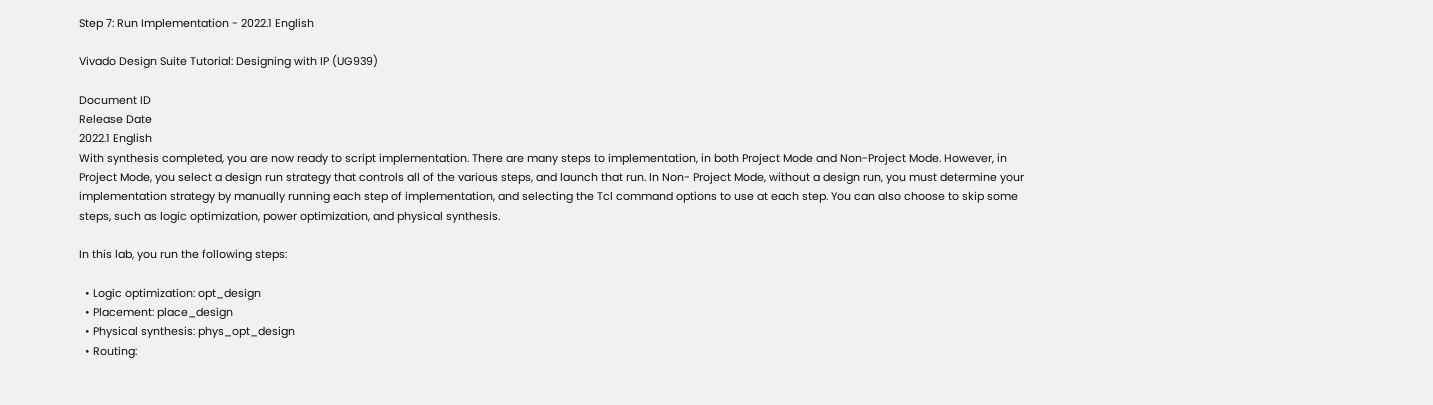Step 7: Run Implementation - 2022.1 English

Vivado Design Suite Tutorial: Designing with IP (UG939)

Document ID
Release Date
2022.1 English
With synthesis completed, you are now ready to script implementation. There are many steps to implementation, in both Project Mode and Non-Project Mode. However, in Project Mode, you select a design run strategy that controls all of the various steps, and launch that run. In Non- Project Mode, without a design run, you must determine your implementation strategy by manually running each step of implementation, and selecting the Tcl command options to use at each step. You can also choose to skip some steps, such as logic optimization, power optimization, and physical synthesis.

In this lab, you run the following steps:

  • Logic optimization: opt_design
  • Placement: place_design
  • Physical synthesis: phys_opt_design
  • Routing: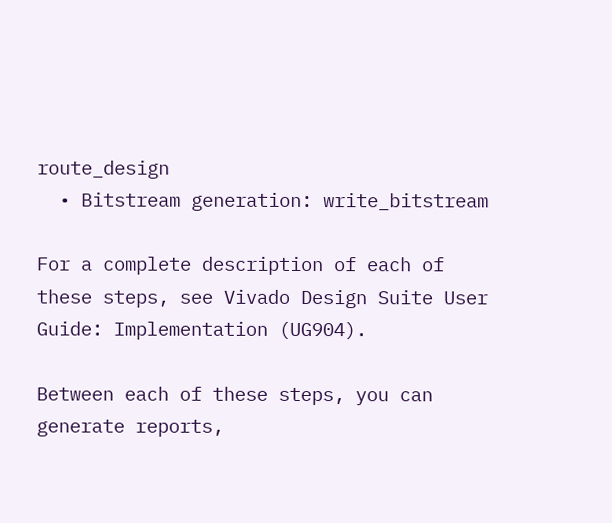route_design
  • Bitstream generation: write_bitstream

For a complete description of each of these steps, see Vivado Design Suite User Guide: Implementation (UG904).

Between each of these steps, you can generate reports,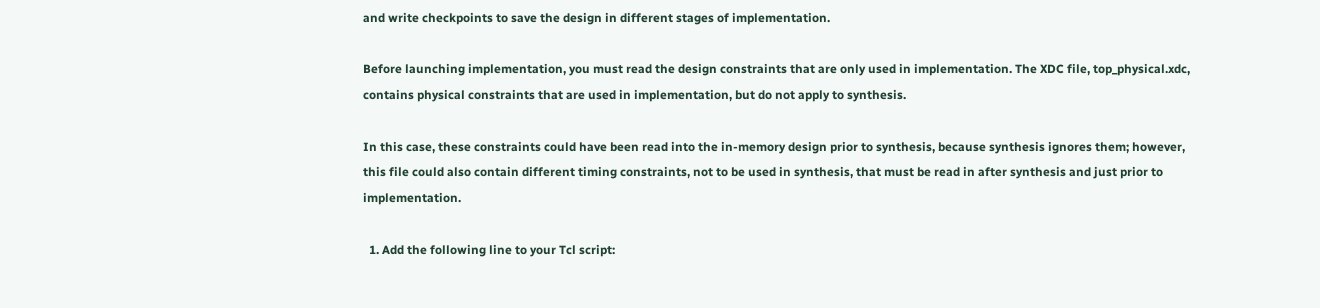and write checkpoints to save the design in different stages of implementation.

Before launching implementation, you must read the design constraints that are only used in implementation. The XDC file, top_physical.xdc, contains physical constraints that are used in implementation, but do not apply to synthesis.

In this case, these constraints could have been read into the in-memory design prior to synthesis, because synthesis ignores them; however, this file could also contain different timing constraints, not to be used in synthesis, that must be read in after synthesis and just prior to implementation.

  1. Add the following line to your Tcl script: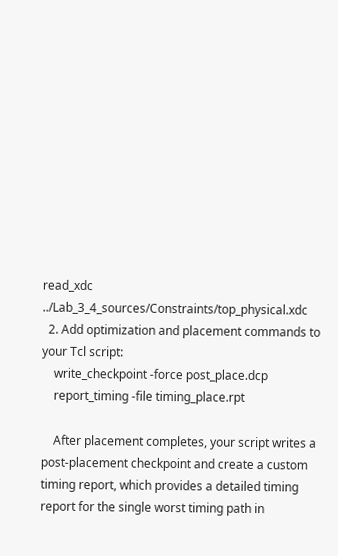read_xdc ../Lab_3_4_sources/Constraints/top_physical.xdc
  2. Add optimization and placement commands to your Tcl script:
    write_checkpoint -force post_place.dcp
    report_timing -file timing_place.rpt

    After placement completes, your script writes a post-placement checkpoint and create a custom timing report, which provides a detailed timing report for the single worst timing path in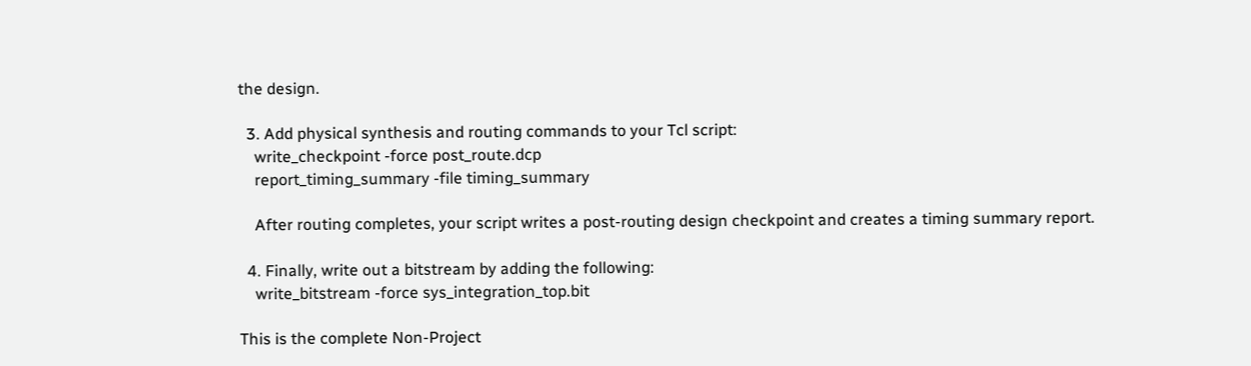the design.

  3. Add physical synthesis and routing commands to your Tcl script:
    write_checkpoint -force post_route.dcp
    report_timing_summary -file timing_summary

    After routing completes, your script writes a post-routing design checkpoint and creates a timing summary report.

  4. Finally, write out a bitstream by adding the following:
    write_bitstream -force sys_integration_top.bit

This is the complete Non-Project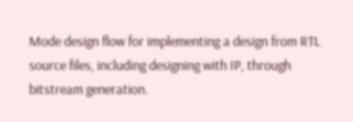Mode design flow for implementing a design from RTL source files, including designing with IP, through bitstream generation.